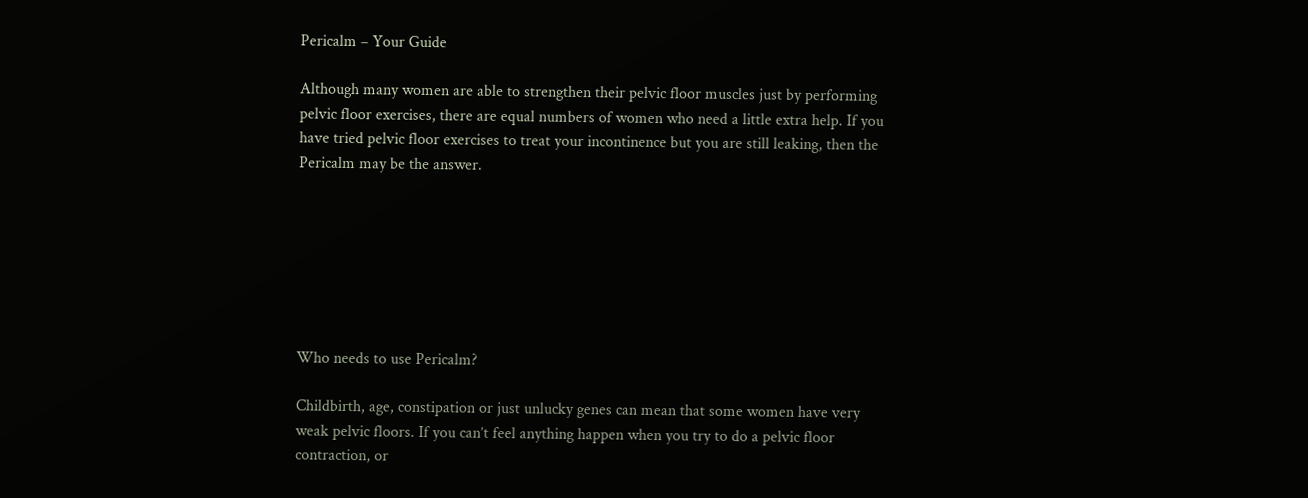Pericalm – Your Guide

Although many women are able to strengthen their pelvic floor muscles just by performing pelvic floor exercises, there are equal numbers of women who need a little extra help. If you have tried pelvic floor exercises to treat your incontinence but you are still leaking, then the Pericalm may be the answer.







Who needs to use Pericalm?

Childbirth, age, constipation or just unlucky genes can mean that some women have very weak pelvic floors. If you can’t feel anything happen when you try to do a pelvic floor contraction, or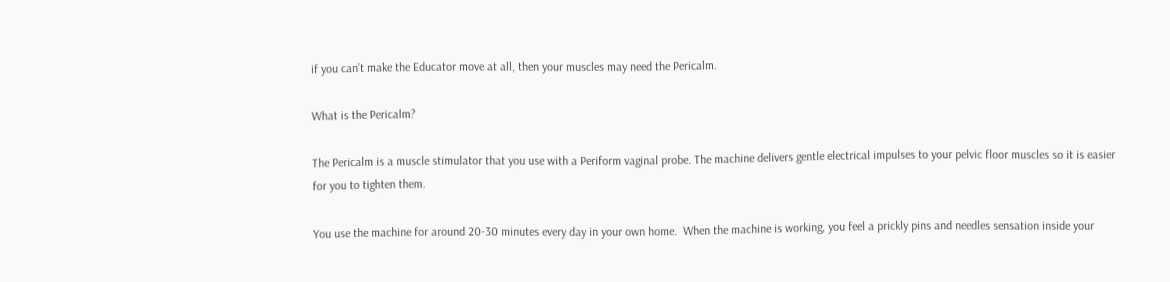if you can’t make the Educator move at all, then your muscles may need the Pericalm.

What is the Pericalm?

The Pericalm is a muscle stimulator that you use with a Periform vaginal probe. The machine delivers gentle electrical impulses to your pelvic floor muscles so it is easier for you to tighten them.

You use the machine for around 20-30 minutes every day in your own home.  When the machine is working, you feel a prickly pins and needles sensation inside your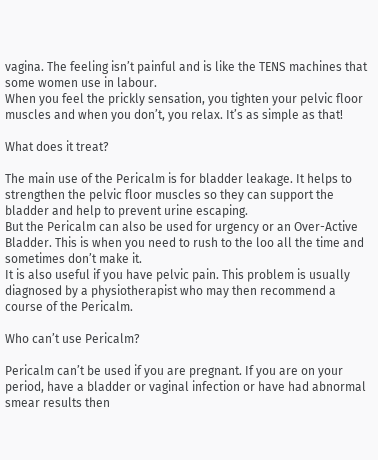vagina. The feeling isn’t painful and is like the TENS machines that some women use in labour.
When you feel the prickly sensation, you tighten your pelvic floor muscles and when you don’t, you relax. It’s as simple as that!

What does it treat?

The main use of the Pericalm is for bladder leakage. It helps to strengthen the pelvic floor muscles so they can support the bladder and help to prevent urine escaping.
But the Pericalm can also be used for urgency or an Over-Active Bladder. This is when you need to rush to the loo all the time and sometimes don’t make it.
It is also useful if you have pelvic pain. This problem is usually diagnosed by a physiotherapist who may then recommend a course of the Pericalm.

Who can’t use Pericalm?

Pericalm can’t be used if you are pregnant. If you are on your period, have a bladder or vaginal infection or have had abnormal smear results then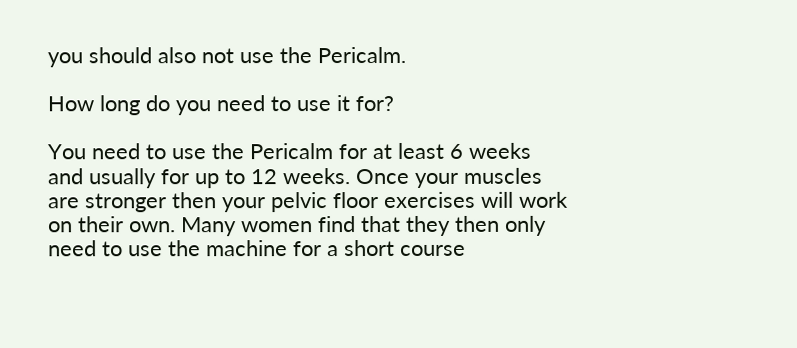you should also not use the Pericalm.

How long do you need to use it for?

You need to use the Pericalm for at least 6 weeks and usually for up to 12 weeks. Once your muscles are stronger then your pelvic floor exercises will work on their own. Many women find that they then only need to use the machine for a short course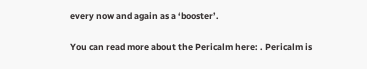every now and again as a ‘booster’.

You can read more about the Pericalm here: . Pericalm is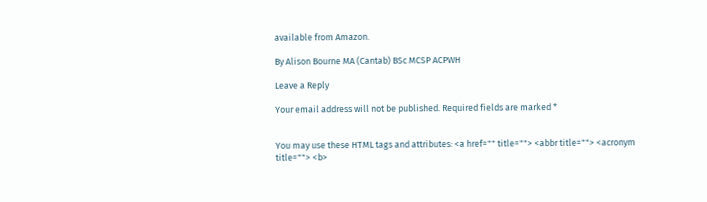available from Amazon.

By Alison Bourne MA (Cantab) BSc MCSP ACPWH

Leave a Reply

Your email address will not be published. Required fields are marked *


You may use these HTML tags and attributes: <a href="" title=""> <abbr title=""> <acronym title=""> <b>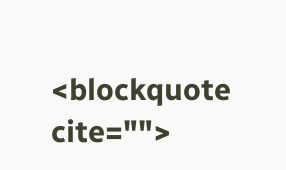<blockquote cite="">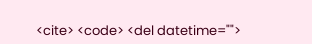<cite> <code> <del datetime="">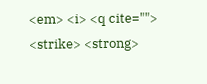<em> <i> <q cite=""> <strike> <strong>